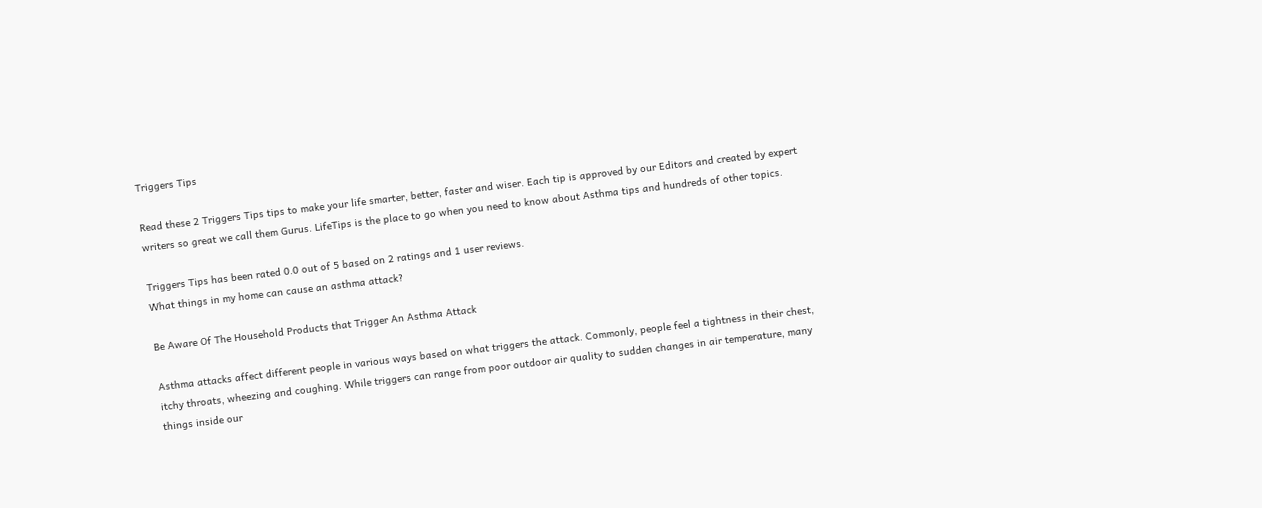Triggers Tips

Read these 2 Triggers Tips tips to make your life smarter, better, faster and wiser. Each tip is approved by our Editors and created by expert writers so great we call them Gurus. LifeTips is the place to go when you need to know about Asthma tips and hundreds of other topics.

Triggers Tips has been rated 0.0 out of 5 based on 2 ratings and 1 user reviews.
What things in my home can cause an asthma attack?

Be Aware Of The Household Products that Trigger An Asthma Attack

Asthma attacks affect different people in various ways based on what triggers the attack. Commonly, people feel a tightness in their chest, itchy throats, wheezing and coughing. While triggers can range from poor outdoor air quality to sudden changes in air temperature, many things inside our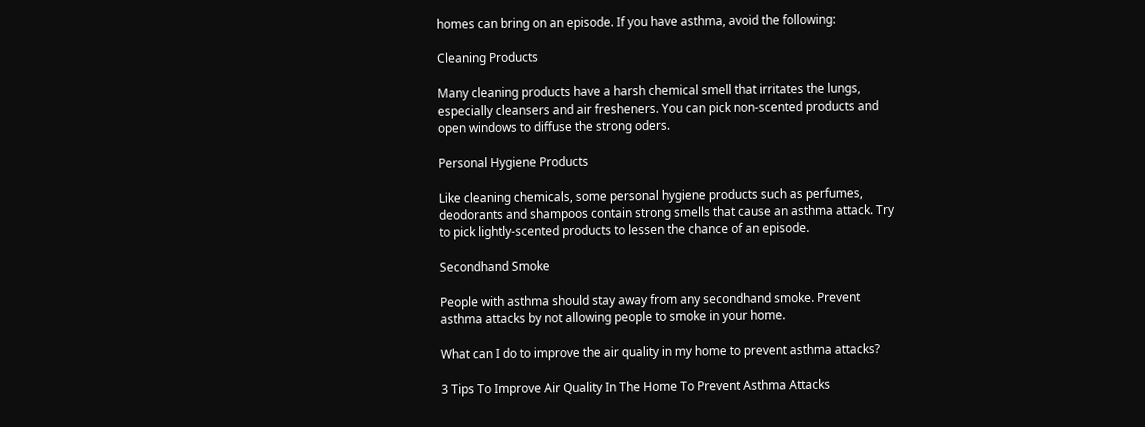homes can bring on an episode. If you have asthma, avoid the following:

Cleaning Products

Many cleaning products have a harsh chemical smell that irritates the lungs, especially cleansers and air fresheners. You can pick non-scented products and open windows to diffuse the strong oders.

Personal Hygiene Products

Like cleaning chemicals, some personal hygiene products such as perfumes, deodorants and shampoos contain strong smells that cause an asthma attack. Try to pick lightly-scented products to lessen the chance of an episode.

Secondhand Smoke

People with asthma should stay away from any secondhand smoke. Prevent asthma attacks by not allowing people to smoke in your home.

What can I do to improve the air quality in my home to prevent asthma attacks?

3 Tips To Improve Air Quality In The Home To Prevent Asthma Attacks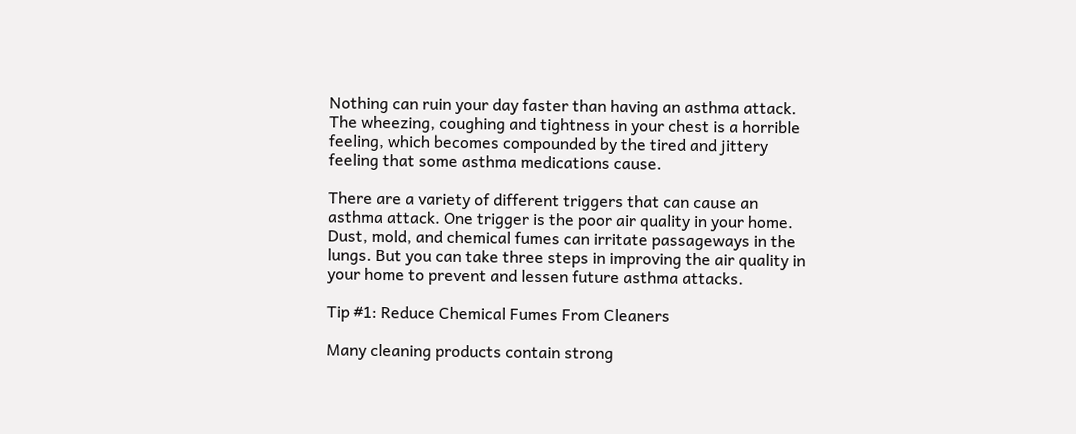Nothing can ruin your day faster than having an asthma attack. The wheezing, coughing and tightness in your chest is a horrible feeling, which becomes compounded by the tired and jittery feeling that some asthma medications cause.

There are a variety of different triggers that can cause an asthma attack. One trigger is the poor air quality in your home. Dust, mold, and chemical fumes can irritate passageways in the lungs. But you can take three steps in improving the air quality in your home to prevent and lessen future asthma attacks.

Tip #1: Reduce Chemical Fumes From Cleaners

Many cleaning products contain strong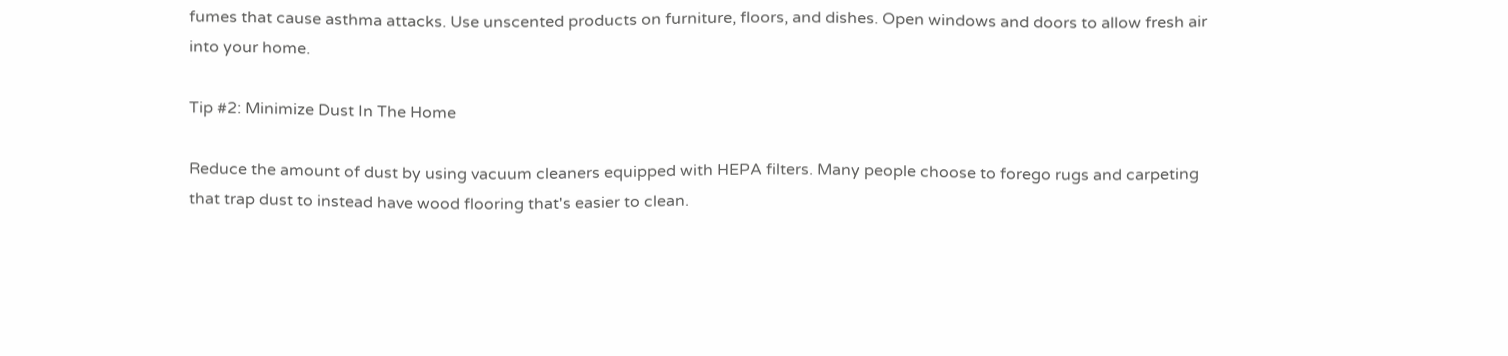fumes that cause asthma attacks. Use unscented products on furniture, floors, and dishes. Open windows and doors to allow fresh air into your home.

Tip #2: Minimize Dust In The Home

Reduce the amount of dust by using vacuum cleaners equipped with HEPA filters. Many people choose to forego rugs and carpeting that trap dust to instead have wood flooring that's easier to clean.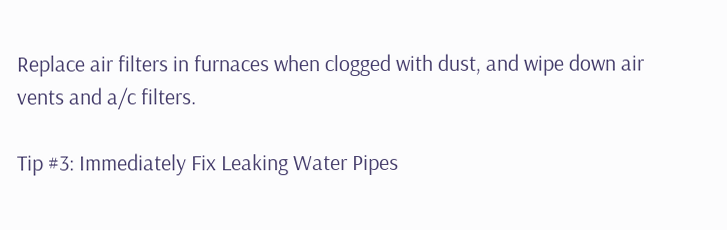Replace air filters in furnaces when clogged with dust, and wipe down air vents and a/c filters.

Tip #3: Immediately Fix Leaking Water Pipes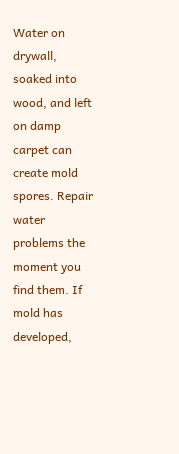Water on drywall, soaked into wood, and left on damp carpet can create mold spores. Repair water problems the moment you find them. If mold has developed,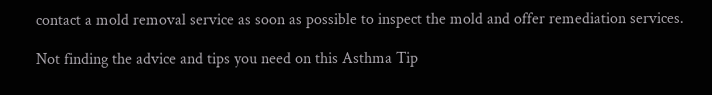contact a mold removal service as soon as possible to inspect the mold and offer remediation services.

Not finding the advice and tips you need on this Asthma Tip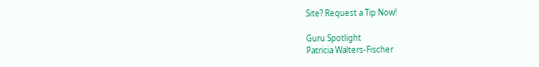Site? Request a Tip Now!

Guru Spotlight
Patricia Walters-Fischer